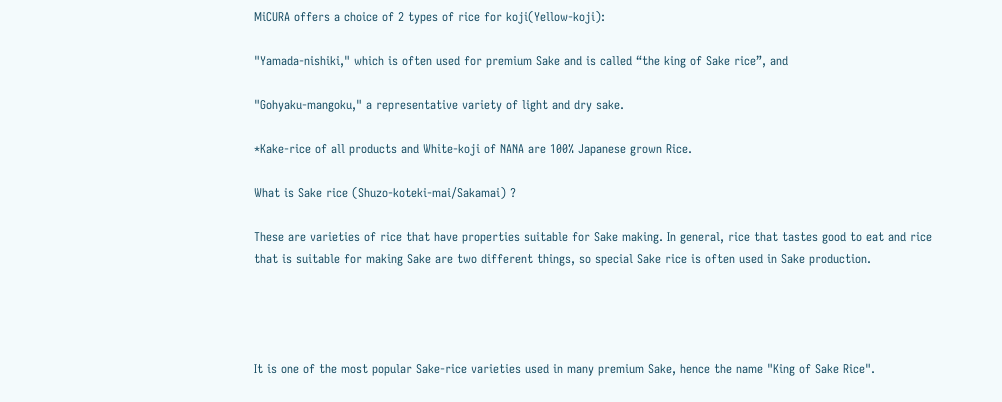MiCURA offers a choice of 2 types of rice for koji(Yellow-koji):

"Yamada-nishiki," which is often used for premium Sake and is called “the king of Sake rice”, and

"Gohyaku-mangoku," a representative variety of light and dry sake.

*Kake-rice of all products and White-koji of NANA are 100% Japanese grown Rice.

What is Sake rice (Shuzo-koteki-mai/Sakamai) ?

These are varieties of rice that have properties suitable for Sake making. In general, rice that tastes good to eat and rice that is suitable for making Sake are two different things, so special Sake rice is often used in Sake production.




It is one of the most popular Sake-rice varieties used in many premium Sake, hence the name "King of Sake Rice".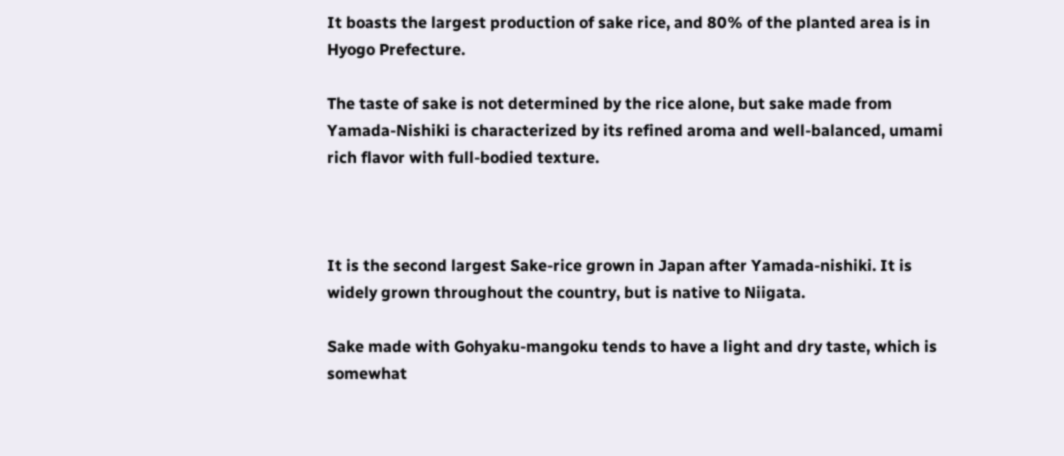It boasts the largest production of sake rice, and 80% of the planted area is in Hyogo Prefecture.

The taste of sake is not determined by the rice alone, but sake made from Yamada-Nishiki is characterized by its refined aroma and well-balanced, umami rich flavor with full-bodied texture.



It is the second largest Sake-rice grown in Japan after Yamada-nishiki. It is widely grown throughout the country, but is native to Niigata.

Sake made with Gohyaku-mangoku tends to have a light and dry taste, which is somewhat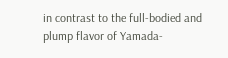in contrast to the full-bodied and plump flavor of Yamada-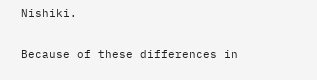Nishiki.

Because of these differences in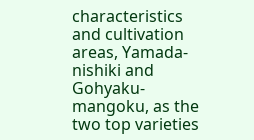characteristics and cultivation areas, Yamada-nishiki and Gohyaku-mangoku, as the two top varieties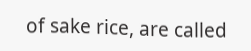of sake rice, are called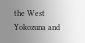the West Yokozuna and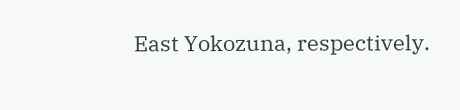East Yokozuna, respectively.